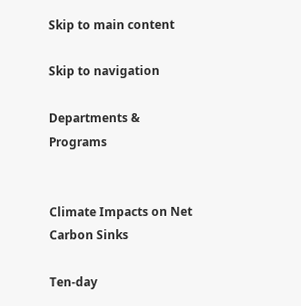Skip to main content

Skip to navigation

Departments & Programs


Climate Impacts on Net Carbon Sinks

Ten-day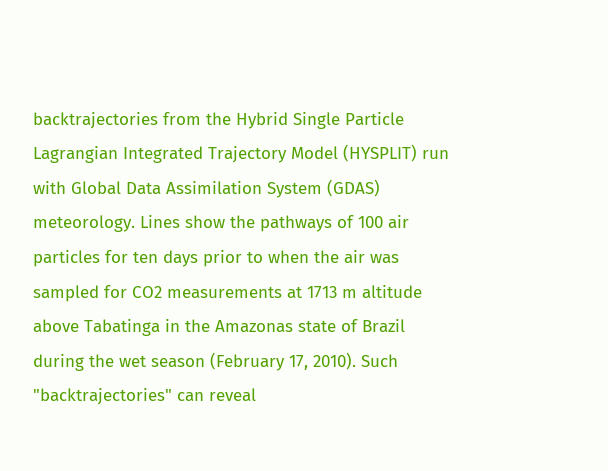backtrajectories from the Hybrid Single Particle Lagrangian Integrated Trajectory Model (HYSPLIT) run with Global Data Assimilation System (GDAS) meteorology. Lines show the pathways of 100 air particles for ten days prior to when the air was sampled for CO2 measurements at 1713 m altitude above Tabatinga in the Amazonas state of Brazil during the wet season (February 17, 2010). Such "backtrajectories" can reveal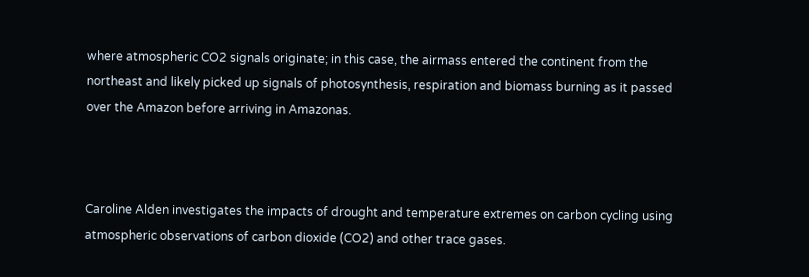where atmospheric CO2 signals originate; in this case, the airmass entered the continent from the northeast and likely picked up signals of photosynthesis, respiration and biomass burning as it passed over the Amazon before arriving in Amazonas.



Caroline Alden investigates the impacts of drought and temperature extremes on carbon cycling using atmospheric observations of carbon dioxide (CO2) and other trace gases.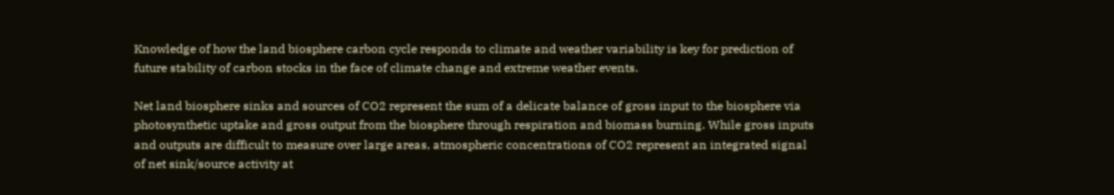Knowledge of how the land biosphere carbon cycle responds to climate and weather variability is key for prediction of future stability of carbon stocks in the face of climate change and extreme weather events.

Net land biosphere sinks and sources of CO2 represent the sum of a delicate balance of gross input to the biosphere via photosynthetic uptake and gross output from the biosphere through respiration and biomass burning. While gross inputs and outputs are difficult to measure over large areas, atmospheric concentrations of CO2 represent an integrated signal of net sink/source activity at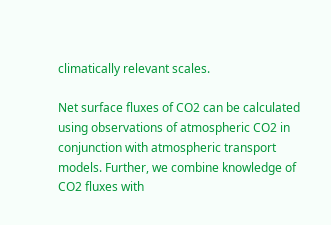climatically relevant scales.

Net surface fluxes of CO2 can be calculated using observations of atmospheric CO2 in conjunction with atmospheric transport models. Further, we combine knowledge of CO2 fluxes with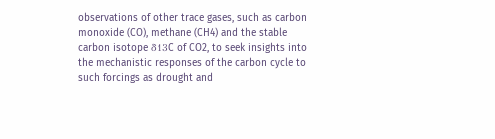observations of other trace gases, such as carbon monoxide (CO), methane (CH4) and the stable carbon isotope δ13C of CO2, to seek insights into the mechanistic responses of the carbon cycle to such forcings as drought and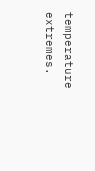temperature extremes.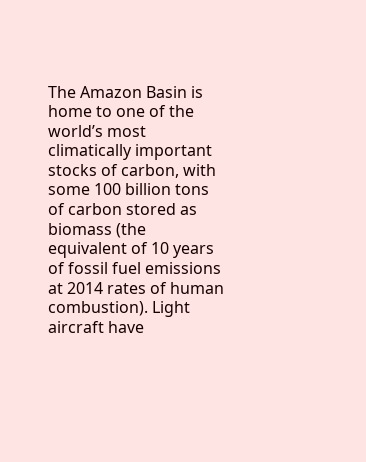The Amazon Basin is home to one of the world’s most climatically important stocks of carbon, with some 100 billion tons of carbon stored as biomass (the equivalent of 10 years of fossil fuel emissions at 2014 rates of human combustion). Light aircraft have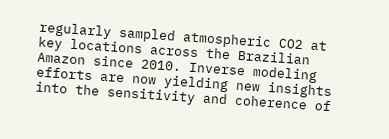regularly sampled atmospheric CO2 at key locations across the Brazilian Amazon since 2010. Inverse modeling efforts are now yielding new insights into the sensitivity and coherence of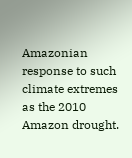Amazonian response to such climate extremes as the 2010 Amazon drought.